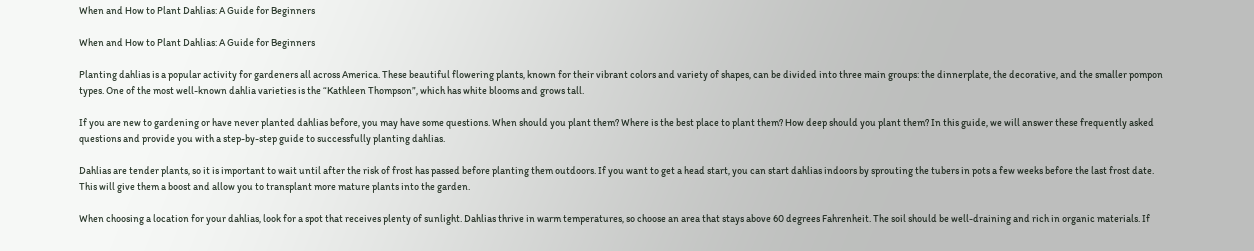When and How to Plant Dahlias: A Guide for Beginners

When and How to Plant Dahlias: A Guide for Beginners

Planting dahlias is a popular activity for gardeners all across America. These beautiful flowering plants, known for their vibrant colors and variety of shapes, can be divided into three main groups: the dinnerplate, the decorative, and the smaller pompon types. One of the most well-known dahlia varieties is the “Kathleen Thompson”, which has white blooms and grows tall.

If you are new to gardening or have never planted dahlias before, you may have some questions. When should you plant them? Where is the best place to plant them? How deep should you plant them? In this guide, we will answer these frequently asked questions and provide you with a step-by-step guide to successfully planting dahlias.

Dahlias are tender plants, so it is important to wait until after the risk of frost has passed before planting them outdoors. If you want to get a head start, you can start dahlias indoors by sprouting the tubers in pots a few weeks before the last frost date. This will give them a boost and allow you to transplant more mature plants into the garden.

When choosing a location for your dahlias, look for a spot that receives plenty of sunlight. Dahlias thrive in warm temperatures, so choose an area that stays above 60 degrees Fahrenheit. The soil should be well-draining and rich in organic materials. If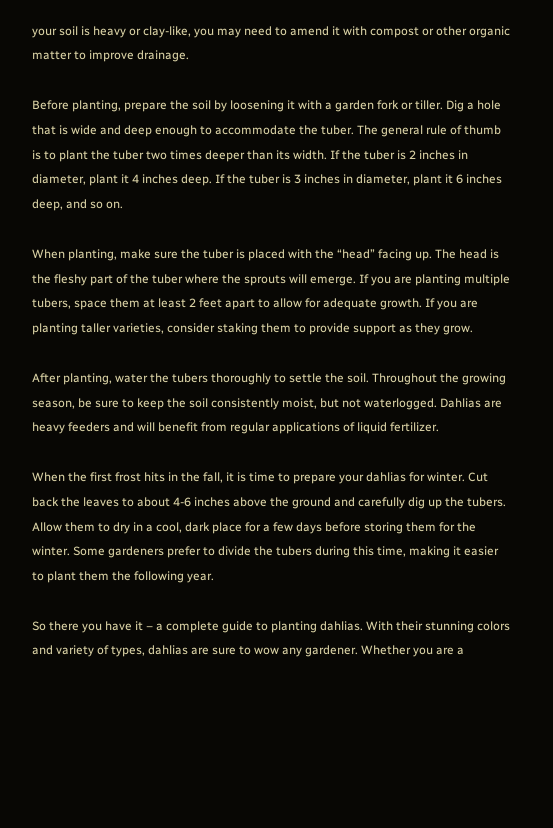your soil is heavy or clay-like, you may need to amend it with compost or other organic matter to improve drainage.

Before planting, prepare the soil by loosening it with a garden fork or tiller. Dig a hole that is wide and deep enough to accommodate the tuber. The general rule of thumb is to plant the tuber two times deeper than its width. If the tuber is 2 inches in diameter, plant it 4 inches deep. If the tuber is 3 inches in diameter, plant it 6 inches deep, and so on.

When planting, make sure the tuber is placed with the “head” facing up. The head is the fleshy part of the tuber where the sprouts will emerge. If you are planting multiple tubers, space them at least 2 feet apart to allow for adequate growth. If you are planting taller varieties, consider staking them to provide support as they grow.

After planting, water the tubers thoroughly to settle the soil. Throughout the growing season, be sure to keep the soil consistently moist, but not waterlogged. Dahlias are heavy feeders and will benefit from regular applications of liquid fertilizer.

When the first frost hits in the fall, it is time to prepare your dahlias for winter. Cut back the leaves to about 4-6 inches above the ground and carefully dig up the tubers. Allow them to dry in a cool, dark place for a few days before storing them for the winter. Some gardeners prefer to divide the tubers during this time, making it easier to plant them the following year.

So there you have it – a complete guide to planting dahlias. With their stunning colors and variety of types, dahlias are sure to wow any gardener. Whether you are a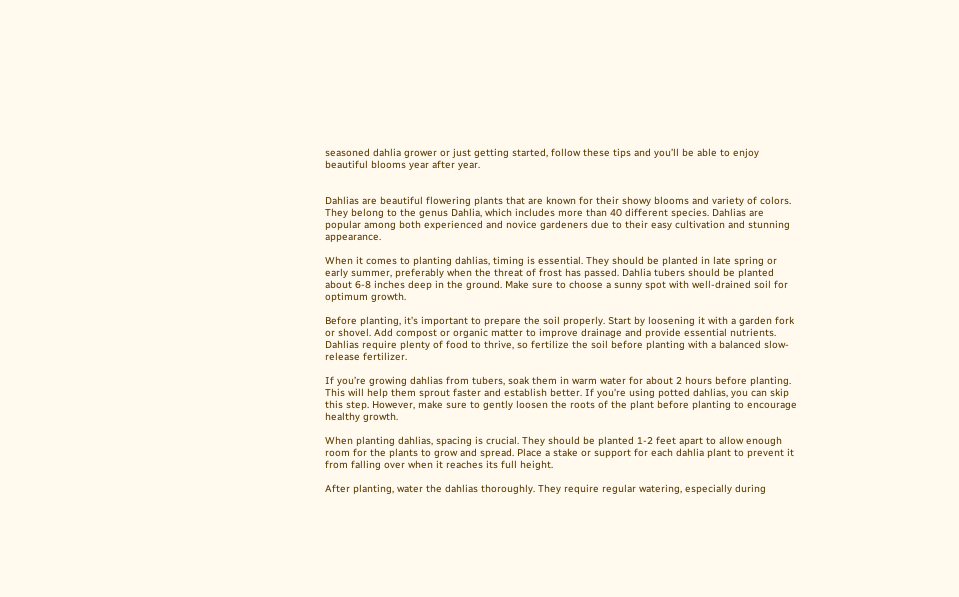seasoned dahlia grower or just getting started, follow these tips and you’ll be able to enjoy beautiful blooms year after year.


Dahlias are beautiful flowering plants that are known for their showy blooms and variety of colors. They belong to the genus Dahlia, which includes more than 40 different species. Dahlias are popular among both experienced and novice gardeners due to their easy cultivation and stunning appearance.

When it comes to planting dahlias, timing is essential. They should be planted in late spring or early summer, preferably when the threat of frost has passed. Dahlia tubers should be planted about 6-8 inches deep in the ground. Make sure to choose a sunny spot with well-drained soil for optimum growth.

Before planting, it’s important to prepare the soil properly. Start by loosening it with a garden fork or shovel. Add compost or organic matter to improve drainage and provide essential nutrients. Dahlias require plenty of food to thrive, so fertilize the soil before planting with a balanced slow-release fertilizer.

If you’re growing dahlias from tubers, soak them in warm water for about 2 hours before planting. This will help them sprout faster and establish better. If you’re using potted dahlias, you can skip this step. However, make sure to gently loosen the roots of the plant before planting to encourage healthy growth.

When planting dahlias, spacing is crucial. They should be planted 1-2 feet apart to allow enough room for the plants to grow and spread. Place a stake or support for each dahlia plant to prevent it from falling over when it reaches its full height.

After planting, water the dahlias thoroughly. They require regular watering, especially during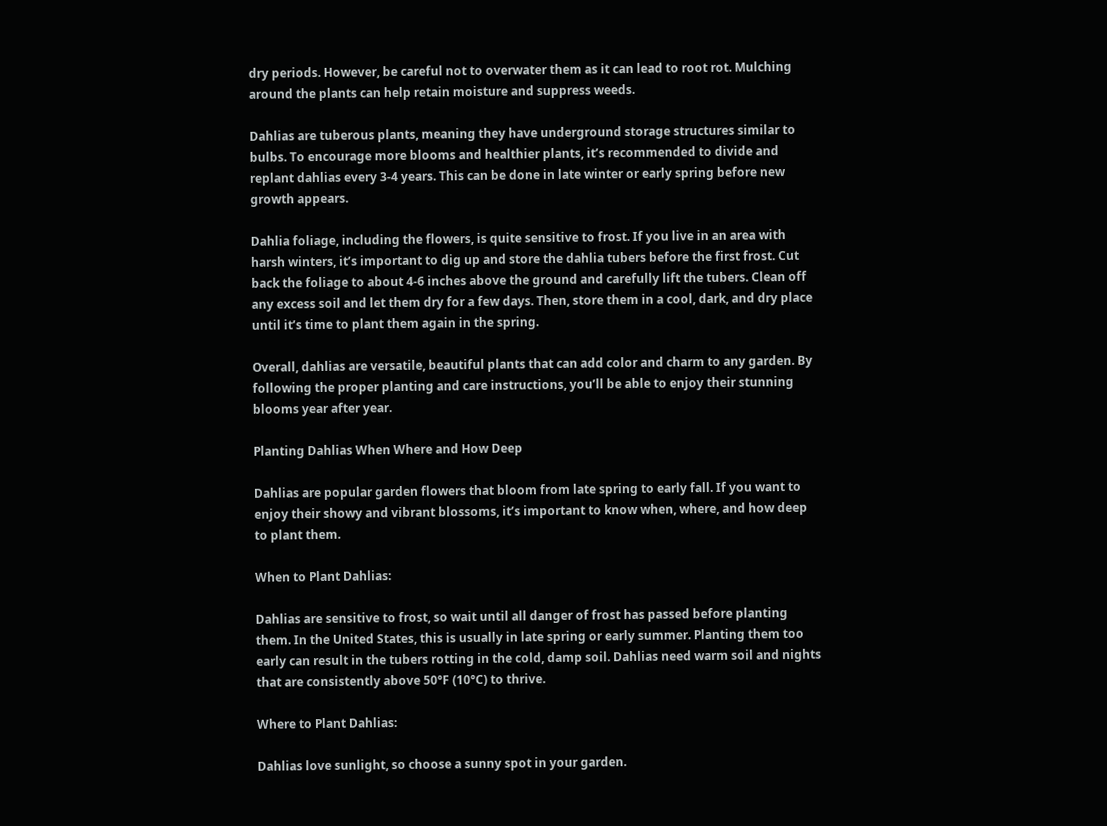dry periods. However, be careful not to overwater them as it can lead to root rot. Mulching around the plants can help retain moisture and suppress weeds.

Dahlias are tuberous plants, meaning they have underground storage structures similar to bulbs. To encourage more blooms and healthier plants, it’s recommended to divide and replant dahlias every 3-4 years. This can be done in late winter or early spring before new growth appears.

Dahlia foliage, including the flowers, is quite sensitive to frost. If you live in an area with harsh winters, it’s important to dig up and store the dahlia tubers before the first frost. Cut back the foliage to about 4-6 inches above the ground and carefully lift the tubers. Clean off any excess soil and let them dry for a few days. Then, store them in a cool, dark, and dry place until it’s time to plant them again in the spring.

Overall, dahlias are versatile, beautiful plants that can add color and charm to any garden. By following the proper planting and care instructions, you’ll be able to enjoy their stunning blooms year after year.

Planting Dahlias When Where and How Deep

Dahlias are popular garden flowers that bloom from late spring to early fall. If you want to enjoy their showy and vibrant blossoms, it’s important to know when, where, and how deep to plant them.

When to Plant Dahlias:

Dahlias are sensitive to frost, so wait until all danger of frost has passed before planting them. In the United States, this is usually in late spring or early summer. Planting them too early can result in the tubers rotting in the cold, damp soil. Dahlias need warm soil and nights that are consistently above 50°F (10°C) to thrive.

Where to Plant Dahlias:

Dahlias love sunlight, so choose a sunny spot in your garden.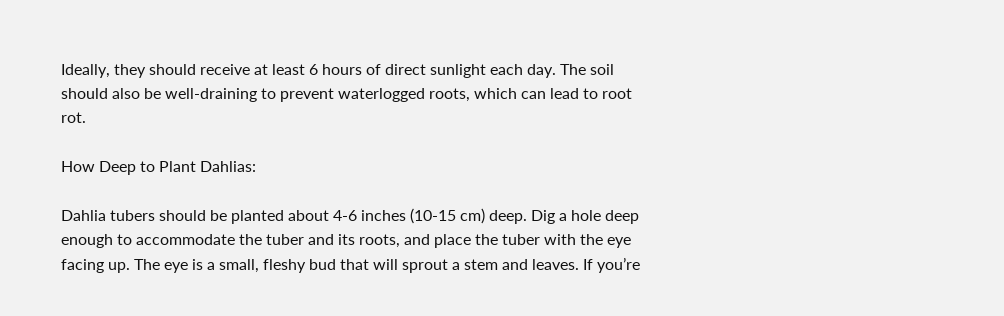Ideally, they should receive at least 6 hours of direct sunlight each day. The soil should also be well-draining to prevent waterlogged roots, which can lead to root rot.

How Deep to Plant Dahlias:

Dahlia tubers should be planted about 4-6 inches (10-15 cm) deep. Dig a hole deep enough to accommodate the tuber and its roots, and place the tuber with the eye facing up. The eye is a small, fleshy bud that will sprout a stem and leaves. If you’re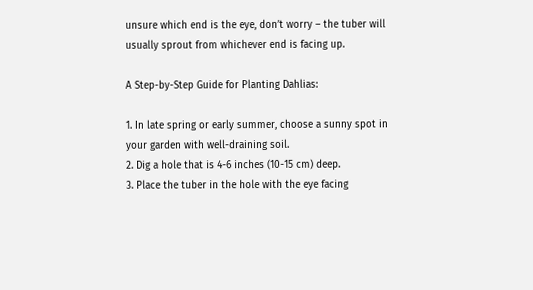unsure which end is the eye, don’t worry – the tuber will usually sprout from whichever end is facing up.

A Step-by-Step Guide for Planting Dahlias:

1. In late spring or early summer, choose a sunny spot in your garden with well-draining soil.
2. Dig a hole that is 4-6 inches (10-15 cm) deep.
3. Place the tuber in the hole with the eye facing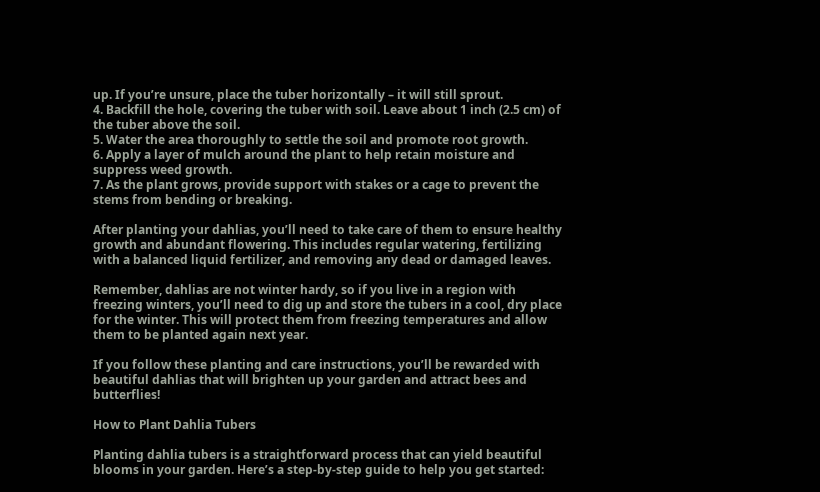up. If you’re unsure, place the tuber horizontally – it will still sprout.
4. Backfill the hole, covering the tuber with soil. Leave about 1 inch (2.5 cm) of the tuber above the soil.
5. Water the area thoroughly to settle the soil and promote root growth.
6. Apply a layer of mulch around the plant to help retain moisture and suppress weed growth.
7. As the plant grows, provide support with stakes or a cage to prevent the stems from bending or breaking.

After planting your dahlias, you’ll need to take care of them to ensure healthy growth and abundant flowering. This includes regular watering, fertilizing with a balanced liquid fertilizer, and removing any dead or damaged leaves.

Remember, dahlias are not winter hardy, so if you live in a region with freezing winters, you’ll need to dig up and store the tubers in a cool, dry place for the winter. This will protect them from freezing temperatures and allow them to be planted again next year.

If you follow these planting and care instructions, you’ll be rewarded with beautiful dahlias that will brighten up your garden and attract bees and butterflies!

How to Plant Dahlia Tubers

Planting dahlia tubers is a straightforward process that can yield beautiful blooms in your garden. Here’s a step-by-step guide to help you get started: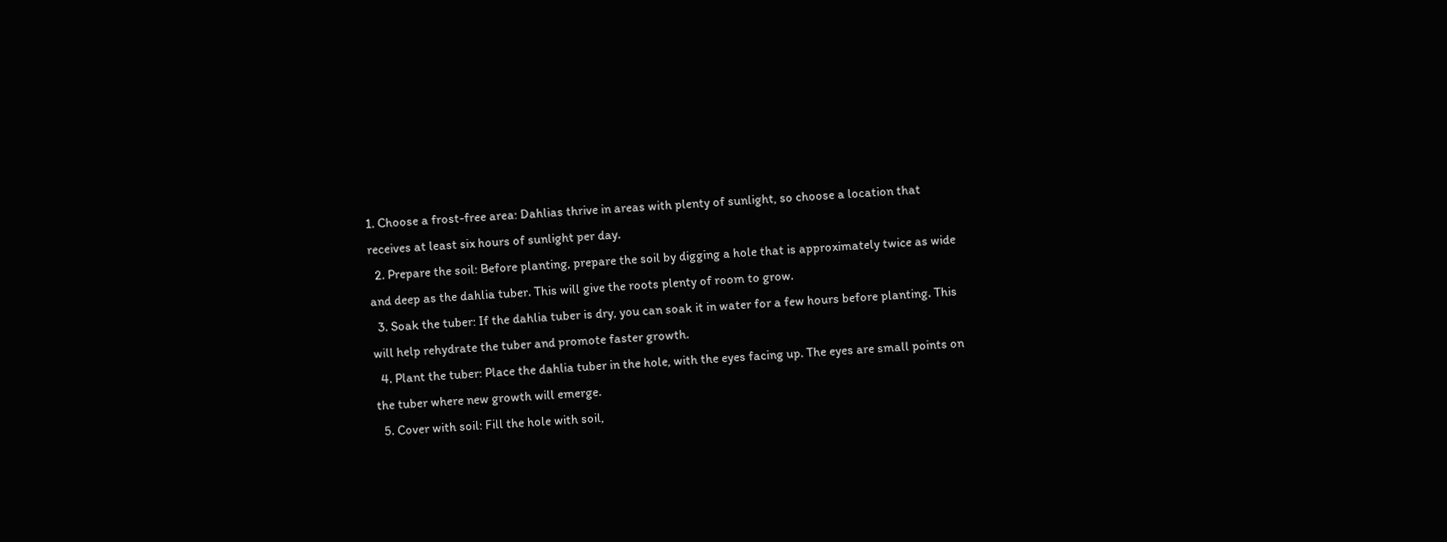1. Choose a frost-free area: Dahlias thrive in areas with plenty of sunlight, so choose a location that receives at least six hours of sunlight per day.
  2. Prepare the soil: Before planting, prepare the soil by digging a hole that is approximately twice as wide and deep as the dahlia tuber. This will give the roots plenty of room to grow.
  3. Soak the tuber: If the dahlia tuber is dry, you can soak it in water for a few hours before planting. This will help rehydrate the tuber and promote faster growth.
  4. Plant the tuber: Place the dahlia tuber in the hole, with the eyes facing up. The eyes are small points on the tuber where new growth will emerge.
  5. Cover with soil: Fill the hole with soil,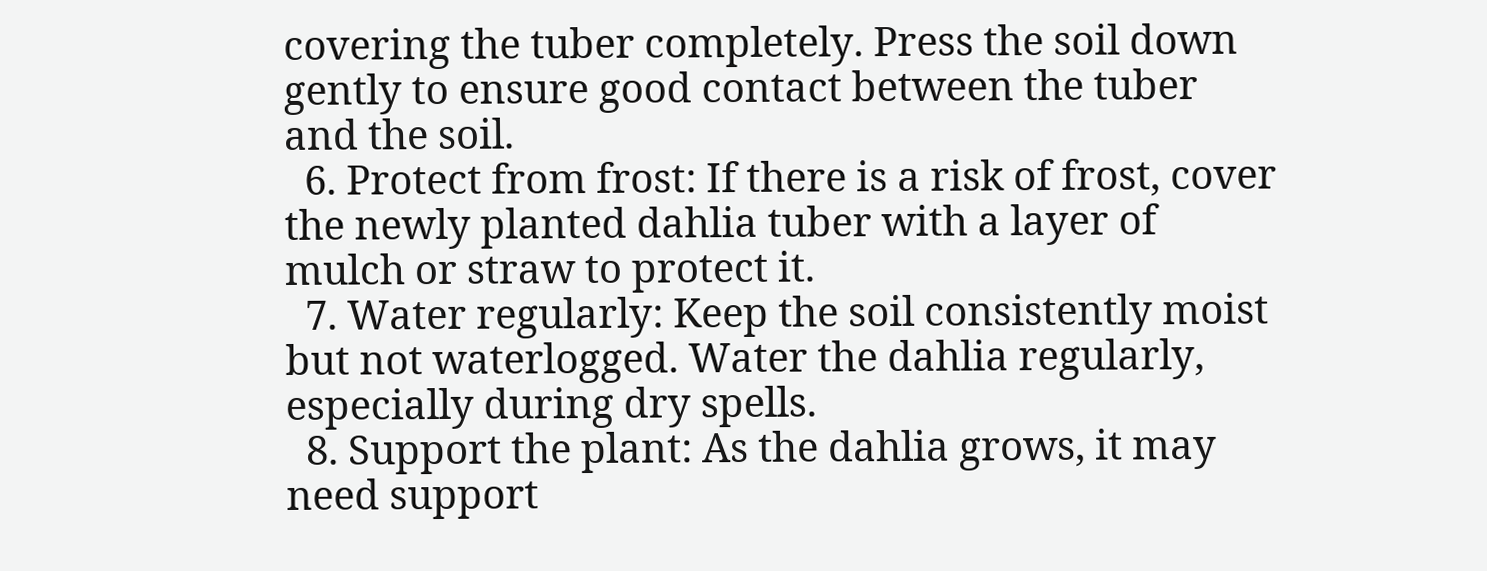covering the tuber completely. Press the soil down gently to ensure good contact between the tuber and the soil.
  6. Protect from frost: If there is a risk of frost, cover the newly planted dahlia tuber with a layer of mulch or straw to protect it.
  7. Water regularly: Keep the soil consistently moist but not waterlogged. Water the dahlia regularly, especially during dry spells.
  8. Support the plant: As the dahlia grows, it may need support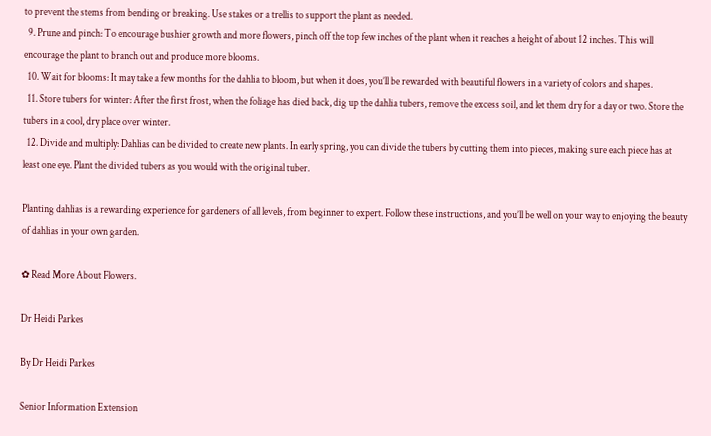to prevent the stems from bending or breaking. Use stakes or a trellis to support the plant as needed.
  9. Prune and pinch: To encourage bushier growth and more flowers, pinch off the top few inches of the plant when it reaches a height of about 12 inches. This will encourage the plant to branch out and produce more blooms.
  10. Wait for blooms: It may take a few months for the dahlia to bloom, but when it does, you’ll be rewarded with beautiful flowers in a variety of colors and shapes.
  11. Store tubers for winter: After the first frost, when the foliage has died back, dig up the dahlia tubers, remove the excess soil, and let them dry for a day or two. Store the tubers in a cool, dry place over winter.
  12. Divide and multiply: Dahlias can be divided to create new plants. In early spring, you can divide the tubers by cutting them into pieces, making sure each piece has at least one eye. Plant the divided tubers as you would with the original tuber.

Planting dahlias is a rewarding experience for gardeners of all levels, from beginner to expert. Follow these instructions, and you’ll be well on your way to enjoying the beauty of dahlias in your own garden.

✿ Read More About Flowers.

Dr Heidi Parkes

By Dr Heidi Parkes

Senior Information Extension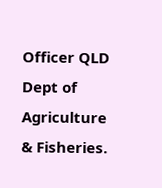Officer QLD Dept of Agriculture & Fisheries.